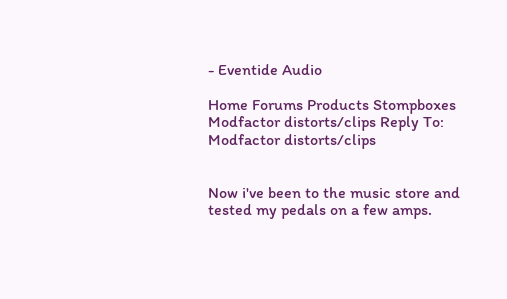- Eventide Audio

Home Forums Products Stompboxes Modfactor distorts/clips Reply To: Modfactor distorts/clips


Now i've been to the music store and tested my pedals on a few amps.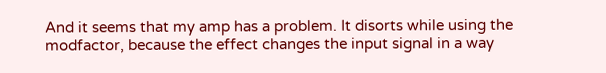And it seems that my amp has a problem. It disorts while using the modfactor, because the effect changes the input signal in a way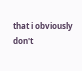that i obviously don't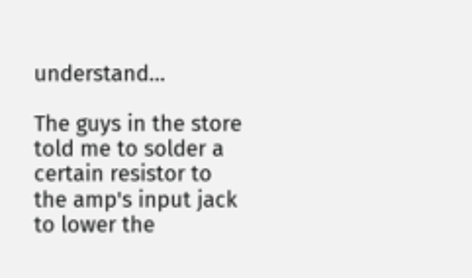understand…

The guys in the store told me to solder a certain resistor to the amp's input jack to lower the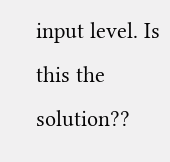input level. Is this the solution??